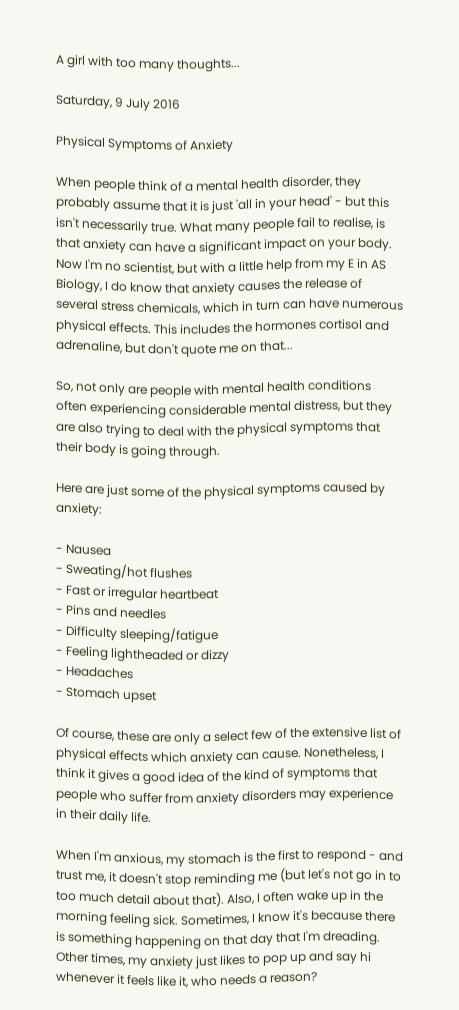A girl with too many thoughts...

Saturday, 9 July 2016

Physical Symptoms of Anxiety

When people think of a mental health disorder, they probably assume that it is just 'all in your head' - but this isn't necessarily true. What many people fail to realise, is that anxiety can have a significant impact on your body. Now I'm no scientist, but with a little help from my E in AS Biology, I do know that anxiety causes the release of several stress chemicals, which in turn can have numerous physical effects. This includes the hormones cortisol and adrenaline, but don't quote me on that...

So, not only are people with mental health conditions often experiencing considerable mental distress, but they are also trying to deal with the physical symptoms that their body is going through.

Here are just some of the physical symptoms caused by anxiety:

- Nausea
- Sweating/hot flushes
- Fast or irregular heartbeat
- Pins and needles
- Difficulty sleeping/fatigue
- Feeling lightheaded or dizzy
- Headaches
- Stomach upset

Of course, these are only a select few of the extensive list of physical effects which anxiety can cause. Nonetheless, I think it gives a good idea of the kind of symptoms that people who suffer from anxiety disorders may experience in their daily life.

When I'm anxious, my stomach is the first to respond - and trust me, it doesn't stop reminding me (but let's not go in to too much detail about that). Also, I often wake up in the morning feeling sick. Sometimes, I know it's because there is something happening on that day that I'm dreading. Other times, my anxiety just likes to pop up and say hi whenever it feels like it, who needs a reason?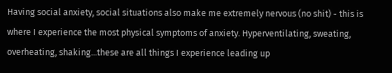Having social anxiety, social situations also make me extremely nervous (no shit) - this is where I experience the most physical symptoms of anxiety. Hyperventilating, sweating, overheating, shaking...these are all things I experience leading up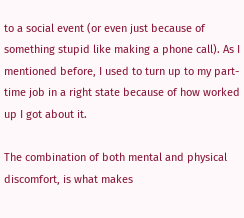to a social event (or even just because of something stupid like making a phone call). As I mentioned before, I used to turn up to my part-time job in a right state because of how worked up I got about it.

The combination of both mental and physical discomfort, is what makes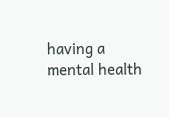having a mental health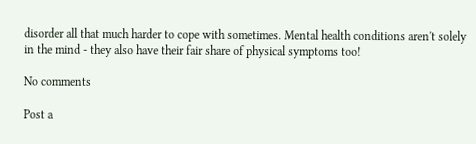disorder all that much harder to cope with sometimes. Mental health conditions aren't solely in the mind - they also have their fair share of physical symptoms too!

No comments

Post a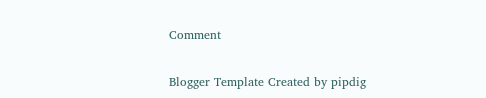Comment

Blogger Template Created by pipdig